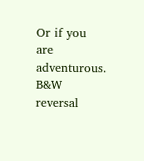Or if you are adventurous. B&W reversal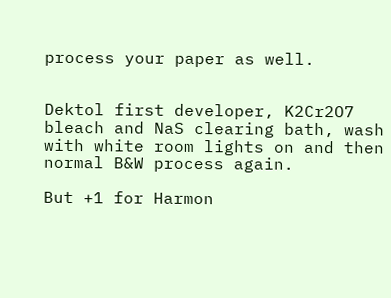process your paper as well.


Dektol first developer, K2Cr2O7 bleach and NaS clearing bath, wash with white room lights on and then normal B&W process again.

But +1 for Harmon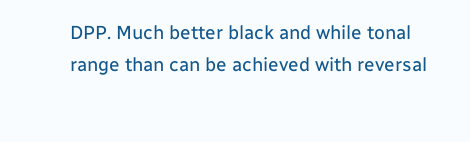DPP. Much better black and while tonal range than can be achieved with reversal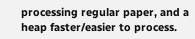processing regular paper, and a heap faster/easier to process.